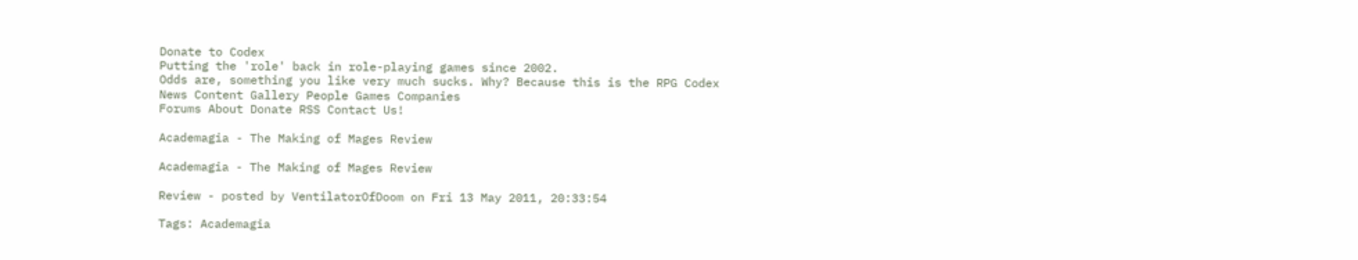Donate to Codex
Putting the 'role' back in role-playing games since 2002.
Odds are, something you like very much sucks. Why? Because this is the RPG Codex
News Content Gallery People Games Companies
Forums About Donate RSS Contact Us!

Academagia - The Making of Mages Review

Academagia - The Making of Mages Review

Review - posted by VentilatorOfDoom on Fri 13 May 2011, 20:33:54

Tags: Academagia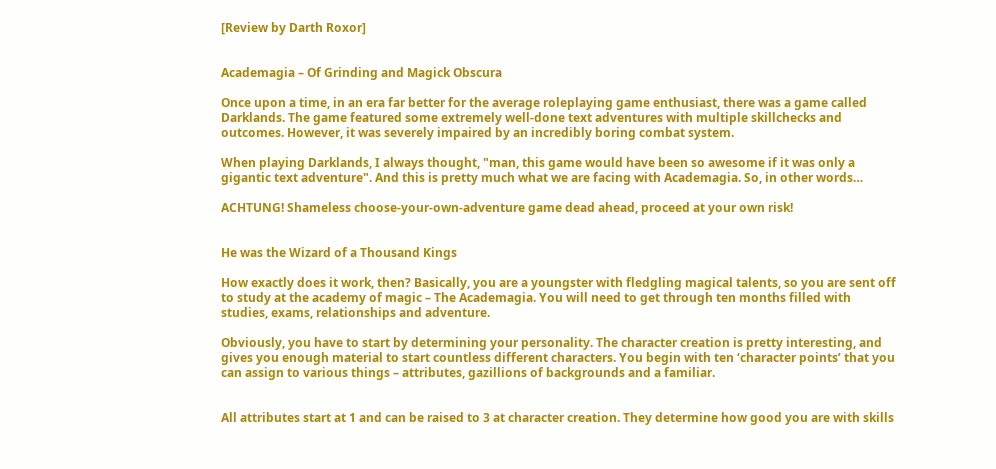[Review by Darth Roxor]


Academagia – Of Grinding and Magick Obscura

Once upon a time, in an era far better for the average roleplaying game enthusiast, there was a game called Darklands. The game featured some extremely well-done text adventures with multiple skillchecks and outcomes. However, it was severely impaired by an incredibly boring combat system.

When playing Darklands, I always thought, "man, this game would have been so awesome if it was only a gigantic text adventure". And this is pretty much what we are facing with Academagia. So, in other words…

ACHTUNG! Shameless choose-your-own-adventure game dead ahead, proceed at your own risk!


He was the Wizard of a Thousand Kings

How exactly does it work, then? Basically, you are a youngster with fledgling magical talents, so you are sent off to study at the academy of magic – The Academagia. You will need to get through ten months filled with studies, exams, relationships and adventure.

Obviously, you have to start by determining your personality. The character creation is pretty interesting, and gives you enough material to start countless different characters. You begin with ten ‘character points’ that you can assign to various things – attributes, gazillions of backgrounds and a familiar.


All attributes start at 1 and can be raised to 3 at character creation. They determine how good you are with skills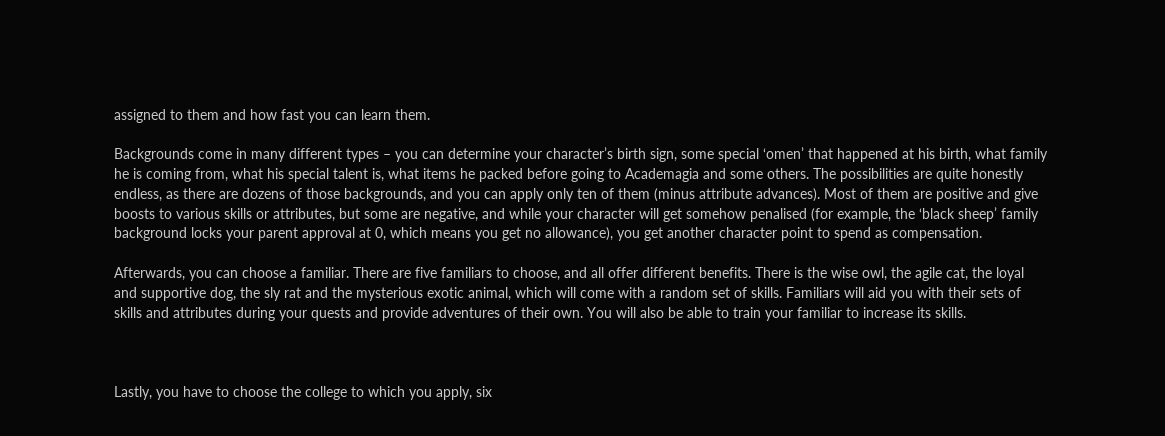assigned to them and how fast you can learn them.

Backgrounds come in many different types – you can determine your character’s birth sign, some special ‘omen’ that happened at his birth, what family he is coming from, what his special talent is, what items he packed before going to Academagia and some others. The possibilities are quite honestly endless, as there are dozens of those backgrounds, and you can apply only ten of them (minus attribute advances). Most of them are positive and give boosts to various skills or attributes, but some are negative, and while your character will get somehow penalised (for example, the ‘black sheep’ family background locks your parent approval at 0, which means you get no allowance), you get another character point to spend as compensation.

Afterwards, you can choose a familiar. There are five familiars to choose, and all offer different benefits. There is the wise owl, the agile cat, the loyal and supportive dog, the sly rat and the mysterious exotic animal, which will come with a random set of skills. Familiars will aid you with their sets of skills and attributes during your quests and provide adventures of their own. You will also be able to train your familiar to increase its skills.



Lastly, you have to choose the college to which you apply, six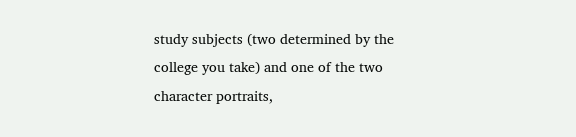study subjects (two determined by the college you take) and one of the two character portraits,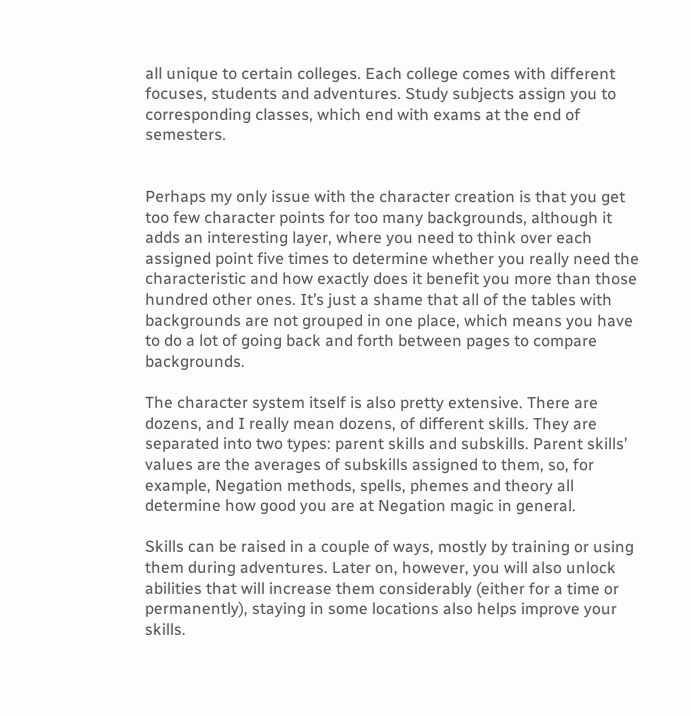all unique to certain colleges. Each college comes with different focuses, students and adventures. Study subjects assign you to corresponding classes, which end with exams at the end of semesters.


Perhaps my only issue with the character creation is that you get too few character points for too many backgrounds, although it adds an interesting layer, where you need to think over each assigned point five times to determine whether you really need the characteristic and how exactly does it benefit you more than those hundred other ones. It’s just a shame that all of the tables with backgrounds are not grouped in one place, which means you have to do a lot of going back and forth between pages to compare backgrounds.

The character system itself is also pretty extensive. There are dozens, and I really mean dozens, of different skills. They are separated into two types: parent skills and subskills. Parent skills’ values are the averages of subskills assigned to them, so, for example, Negation methods, spells, phemes and theory all determine how good you are at Negation magic in general.

Skills can be raised in a couple of ways, mostly by training or using them during adventures. Later on, however, you will also unlock abilities that will increase them considerably (either for a time or permanently), staying in some locations also helps improve your skills.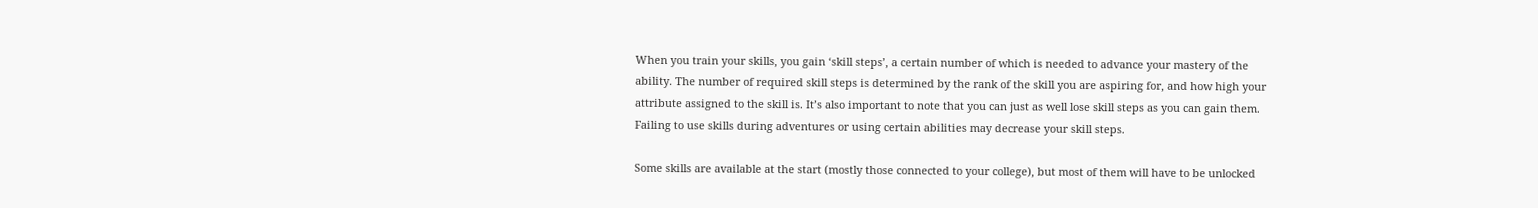When you train your skills, you gain ‘skill steps’, a certain number of which is needed to advance your mastery of the ability. The number of required skill steps is determined by the rank of the skill you are aspiring for, and how high your attribute assigned to the skill is. It’s also important to note that you can just as well lose skill steps as you can gain them. Failing to use skills during adventures or using certain abilities may decrease your skill steps.

Some skills are available at the start (mostly those connected to your college), but most of them will have to be unlocked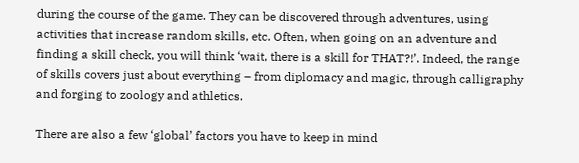during the course of the game. They can be discovered through adventures, using activities that increase random skills, etc. Often, when going on an adventure and finding a skill check, you will think ‘wait, there is a skill for THAT?!’. Indeed, the range of skills covers just about everything – from diplomacy and magic, through calligraphy and forging to zoology and athletics.

There are also a few ‘global’ factors you have to keep in mind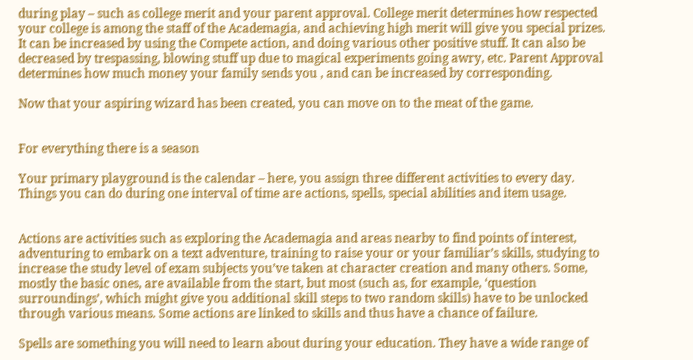during play – such as college merit and your parent approval. College merit determines how respected your college is among the staff of the Academagia, and achieving high merit will give you special prizes. It can be increased by using the Compete action, and doing various other positive stuff. It can also be decreased by trespassing, blowing stuff up due to magical experiments going awry, etc. Parent Approval determines how much money your family sends you , and can be increased by corresponding.

Now that your aspiring wizard has been created, you can move on to the meat of the game.


For everything there is a season

Your primary playground is the calendar – here, you assign three different activities to every day. Things you can do during one interval of time are actions, spells, special abilities and item usage.


Actions are activities such as exploring the Academagia and areas nearby to find points of interest, adventuring to embark on a text adventure, training to raise your or your familiar’s skills, studying to increase the study level of exam subjects you’ve taken at character creation and many others. Some, mostly the basic ones, are available from the start, but most (such as, for example, ‘question surroundings’, which might give you additional skill steps to two random skills) have to be unlocked through various means. Some actions are linked to skills and thus have a chance of failure.

Spells are something you will need to learn about during your education. They have a wide range of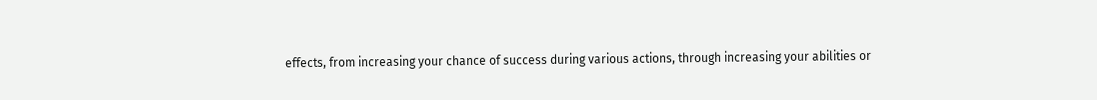effects, from increasing your chance of success during various actions, through increasing your abilities or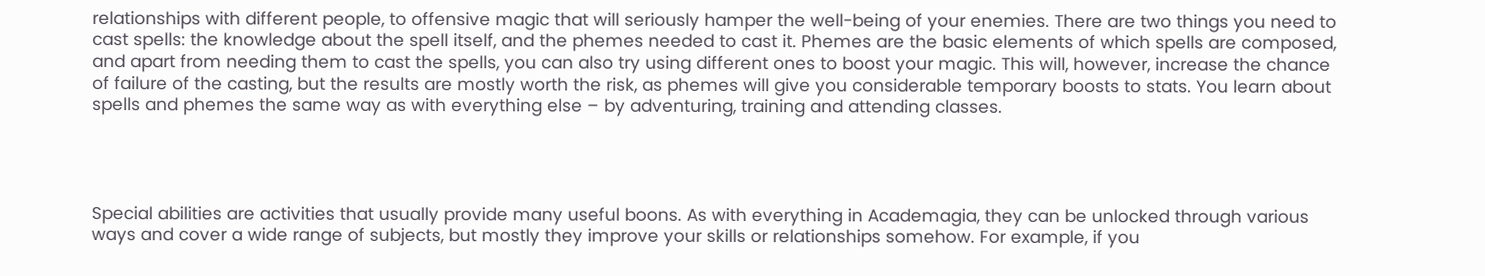relationships with different people, to offensive magic that will seriously hamper the well-being of your enemies. There are two things you need to cast spells: the knowledge about the spell itself, and the phemes needed to cast it. Phemes are the basic elements of which spells are composed, and apart from needing them to cast the spells, you can also try using different ones to boost your magic. This will, however, increase the chance of failure of the casting, but the results are mostly worth the risk, as phemes will give you considerable temporary boosts to stats. You learn about spells and phemes the same way as with everything else – by adventuring, training and attending classes.




Special abilities are activities that usually provide many useful boons. As with everything in Academagia, they can be unlocked through various ways and cover a wide range of subjects, but mostly they improve your skills or relationships somehow. For example, if you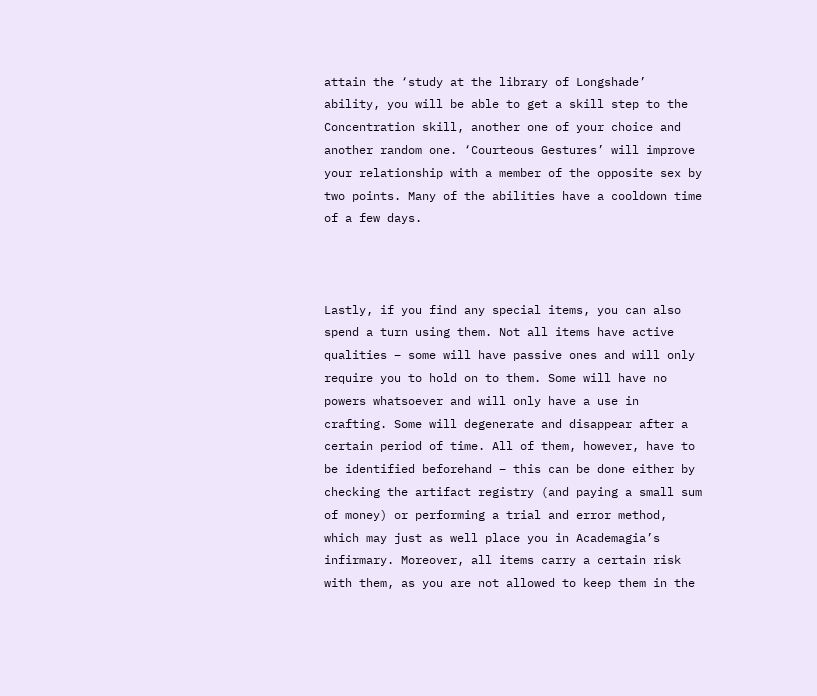attain the ‘study at the library of Longshade’ ability, you will be able to get a skill step to the Concentration skill, another one of your choice and another random one. ‘Courteous Gestures’ will improve your relationship with a member of the opposite sex by two points. Many of the abilities have a cooldown time of a few days.



Lastly, if you find any special items, you can also spend a turn using them. Not all items have active qualities – some will have passive ones and will only require you to hold on to them. Some will have no powers whatsoever and will only have a use in crafting. Some will degenerate and disappear after a certain period of time. All of them, however, have to be identified beforehand – this can be done either by checking the artifact registry (and paying a small sum of money) or performing a trial and error method, which may just as well place you in Academagia’s infirmary. Moreover, all items carry a certain risk with them, as you are not allowed to keep them in the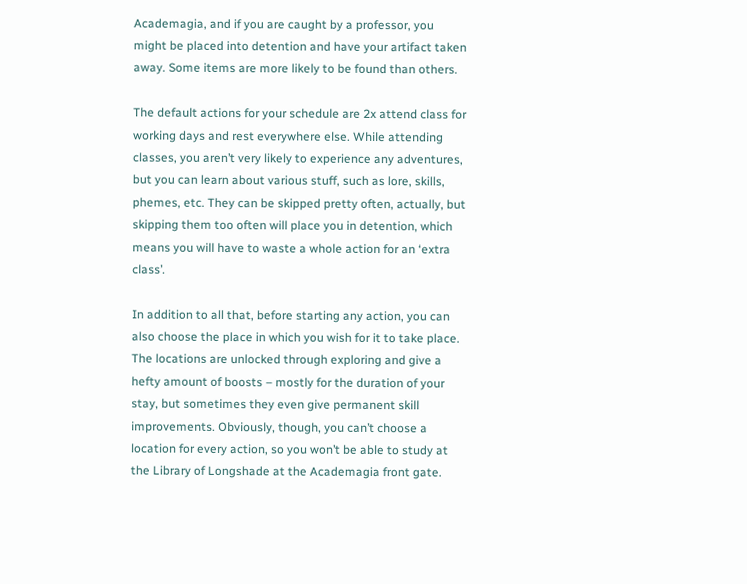Academagia, and if you are caught by a professor, you might be placed into detention and have your artifact taken away. Some items are more likely to be found than others.

The default actions for your schedule are 2x attend class for working days and rest everywhere else. While attending classes, you aren’t very likely to experience any adventures, but you can learn about various stuff, such as lore, skills, phemes, etc. They can be skipped pretty often, actually, but skipping them too often will place you in detention, which means you will have to waste a whole action for an ‘extra class’.

In addition to all that, before starting any action, you can also choose the place in which you wish for it to take place. The locations are unlocked through exploring and give a hefty amount of boosts – mostly for the duration of your stay, but sometimes they even give permanent skill improvements. Obviously, though, you can’t choose a location for every action, so you won’t be able to study at the Library of Longshade at the Academagia front gate.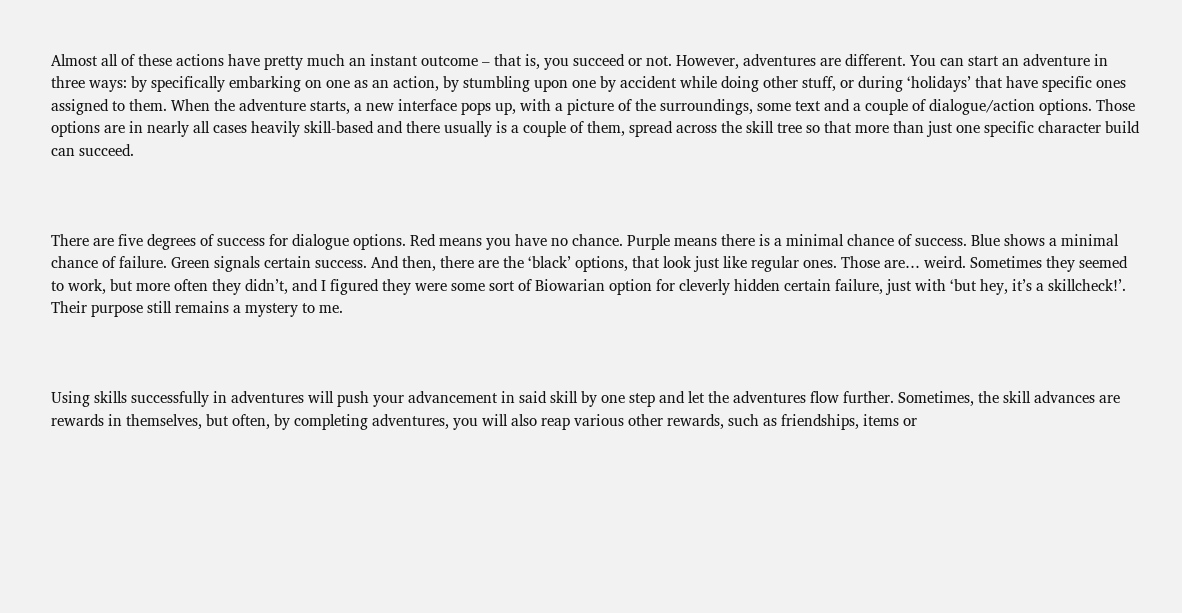Almost all of these actions have pretty much an instant outcome – that is, you succeed or not. However, adventures are different. You can start an adventure in three ways: by specifically embarking on one as an action, by stumbling upon one by accident while doing other stuff, or during ‘holidays’ that have specific ones assigned to them. When the adventure starts, a new interface pops up, with a picture of the surroundings, some text and a couple of dialogue/action options. Those options are in nearly all cases heavily skill-based and there usually is a couple of them, spread across the skill tree so that more than just one specific character build can succeed.



There are five degrees of success for dialogue options. Red means you have no chance. Purple means there is a minimal chance of success. Blue shows a minimal chance of failure. Green signals certain success. And then, there are the ‘black’ options, that look just like regular ones. Those are… weird. Sometimes they seemed to work, but more often they didn’t, and I figured they were some sort of Biowarian option for cleverly hidden certain failure, just with ‘but hey, it’s a skillcheck!’. Their purpose still remains a mystery to me.



Using skills successfully in adventures will push your advancement in said skill by one step and let the adventures flow further. Sometimes, the skill advances are rewards in themselves, but often, by completing adventures, you will also reap various other rewards, such as friendships, items or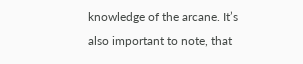knowledge of the arcane. It’s also important to note, that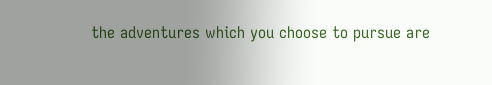the adventures which you choose to pursue are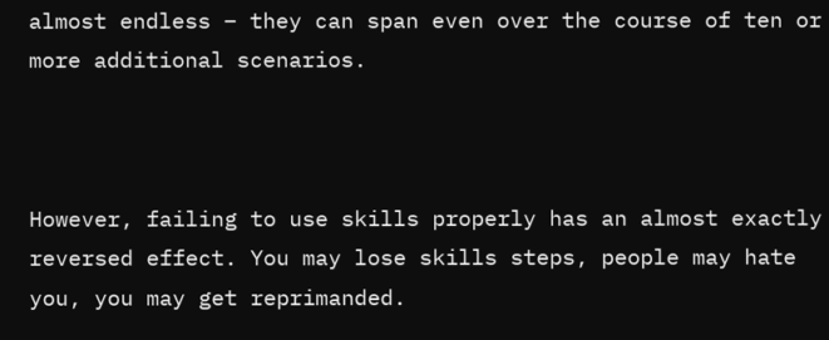almost endless – they can span even over the course of ten or more additional scenarios.



However, failing to use skills properly has an almost exactly reversed effect. You may lose skills steps, people may hate you, you may get reprimanded.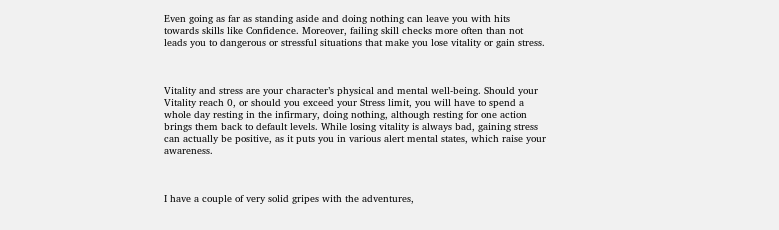Even going as far as standing aside and doing nothing can leave you with hits towards skills like Confidence. Moreover, failing skill checks more often than not leads you to dangerous or stressful situations that make you lose vitality or gain stress.



Vitality and stress are your character’s physical and mental well-being. Should your Vitality reach 0, or should you exceed your Stress limit, you will have to spend a whole day resting in the infirmary, doing nothing, although resting for one action brings them back to default levels. While losing vitality is always bad, gaining stress can actually be positive, as it puts you in various alert mental states, which raise your awareness.



I have a couple of very solid gripes with the adventures,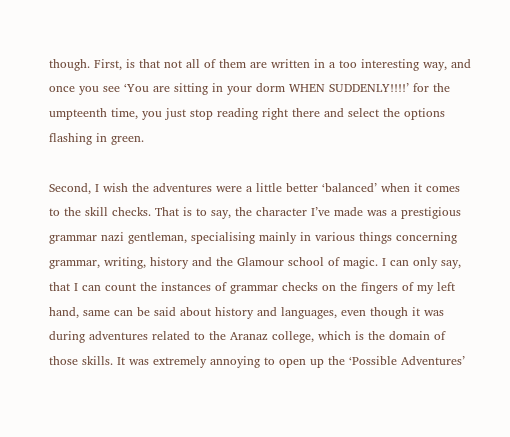though. First, is that not all of them are written in a too interesting way, and once you see ‘You are sitting in your dorm WHEN SUDDENLY!!!!’ for the umpteenth time, you just stop reading right there and select the options flashing in green.

Second, I wish the adventures were a little better ‘balanced’ when it comes to the skill checks. That is to say, the character I’ve made was a prestigious grammar nazi gentleman, specialising mainly in various things concerning grammar, writing, history and the Glamour school of magic. I can only say, that I can count the instances of grammar checks on the fingers of my left hand, same can be said about history and languages, even though it was during adventures related to the Aranaz college, which is the domain of those skills. It was extremely annoying to open up the ‘Possible Adventures’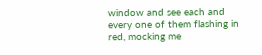window and see each and every one of them flashing in red, mocking me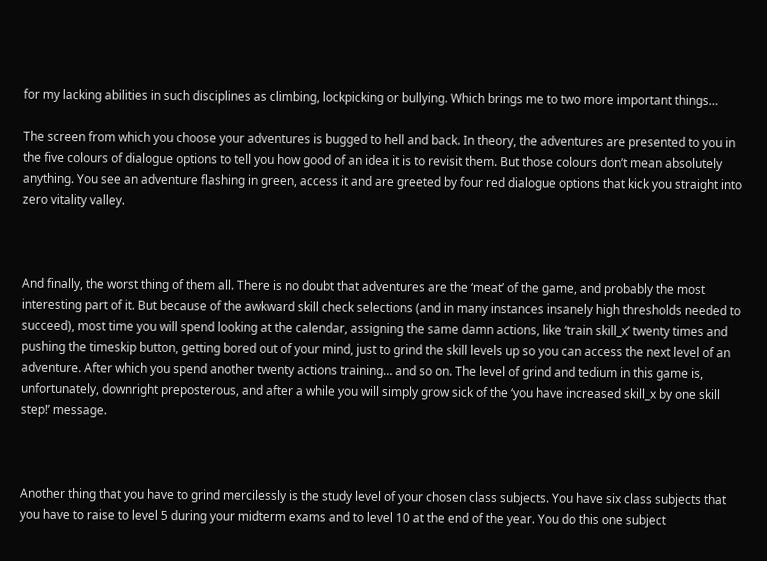for my lacking abilities in such disciplines as climbing, lockpicking or bullying. Which brings me to two more important things…

The screen from which you choose your adventures is bugged to hell and back. In theory, the adventures are presented to you in the five colours of dialogue options to tell you how good of an idea it is to revisit them. But those colours don’t mean absolutely anything. You see an adventure flashing in green, access it and are greeted by four red dialogue options that kick you straight into zero vitality valley.



And finally, the worst thing of them all. There is no doubt that adventures are the ‘meat’ of the game, and probably the most interesting part of it. But because of the awkward skill check selections (and in many instances insanely high thresholds needed to succeed), most time you will spend looking at the calendar, assigning the same damn actions, like ‘train skill_x’ twenty times and pushing the timeskip button, getting bored out of your mind, just to grind the skill levels up so you can access the next level of an adventure. After which you spend another twenty actions training… and so on. The level of grind and tedium in this game is, unfortunately, downright preposterous, and after a while you will simply grow sick of the ‘you have increased skill_x by one skill step!’ message.



Another thing that you have to grind mercilessly is the study level of your chosen class subjects. You have six class subjects that you have to raise to level 5 during your midterm exams and to level 10 at the end of the year. You do this one subject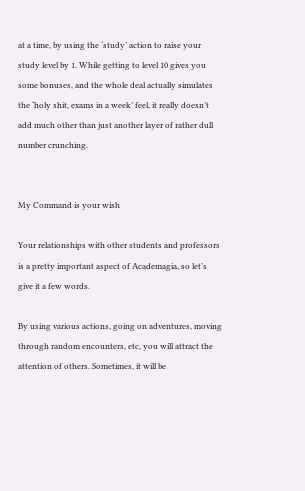at a time, by using the ‘study’ action to raise your study level by 1. While getting to level 10 gives you some bonuses, and the whole deal actually simulates the ‘holy shit, exams in a week’ feel, it really doesn’t add much other than just another layer of rather dull number crunching.


My Command is your wish

Your relationships with other students and professors is a pretty important aspect of Academagia, so let’s give it a few words.

By using various actions, going on adventures, moving through random encounters, etc, you will attract the attention of others. Sometimes, it will be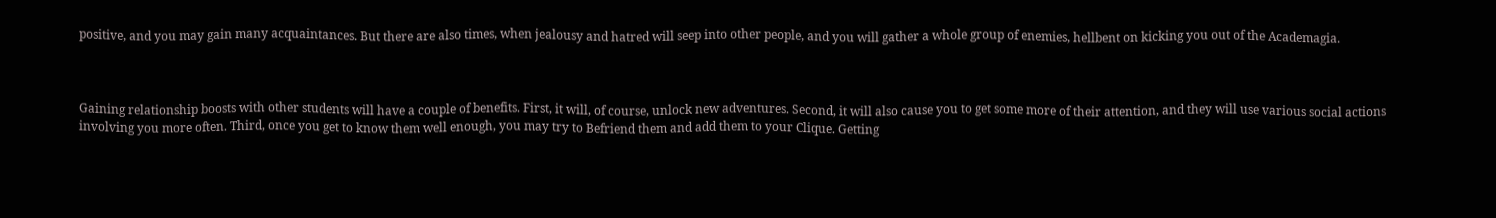positive, and you may gain many acquaintances. But there are also times, when jealousy and hatred will seep into other people, and you will gather a whole group of enemies, hellbent on kicking you out of the Academagia.



Gaining relationship boosts with other students will have a couple of benefits. First, it will, of course, unlock new adventures. Second, it will also cause you to get some more of their attention, and they will use various social actions involving you more often. Third, once you get to know them well enough, you may try to Befriend them and add them to your Clique. Getting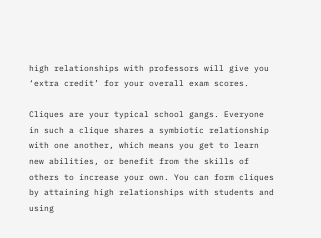high relationships with professors will give you ‘extra credit’ for your overall exam scores.

Cliques are your typical school gangs. Everyone in such a clique shares a symbiotic relationship with one another, which means you get to learn new abilities, or benefit from the skills of others to increase your own. You can form cliques by attaining high relationships with students and using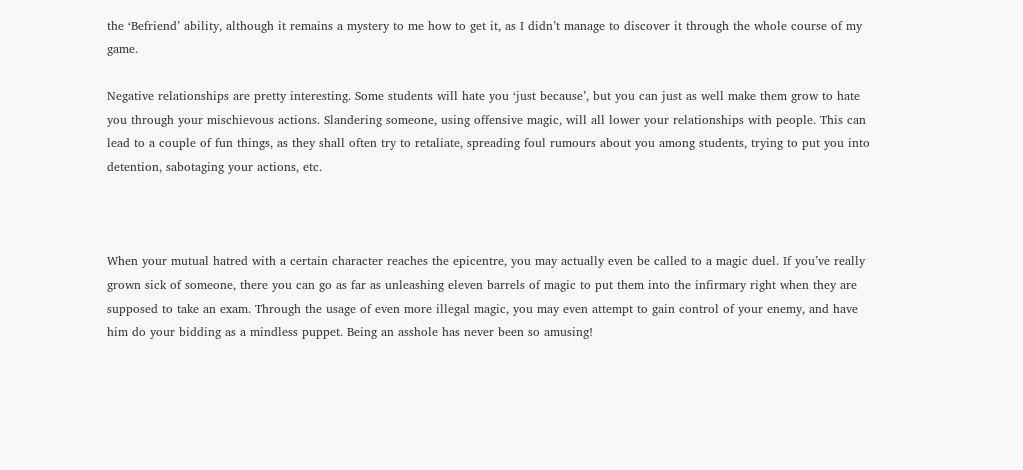the ‘Befriend’ ability, although it remains a mystery to me how to get it, as I didn’t manage to discover it through the whole course of my game.

Negative relationships are pretty interesting. Some students will hate you ‘just because’, but you can just as well make them grow to hate you through your mischievous actions. Slandering someone, using offensive magic, will all lower your relationships with people. This can lead to a couple of fun things, as they shall often try to retaliate, spreading foul rumours about you among students, trying to put you into detention, sabotaging your actions, etc.



When your mutual hatred with a certain character reaches the epicentre, you may actually even be called to a magic duel. If you’ve really grown sick of someone, there you can go as far as unleashing eleven barrels of magic to put them into the infirmary right when they are supposed to take an exam. Through the usage of even more illegal magic, you may even attempt to gain control of your enemy, and have him do your bidding as a mindless puppet. Being an asshole has never been so amusing!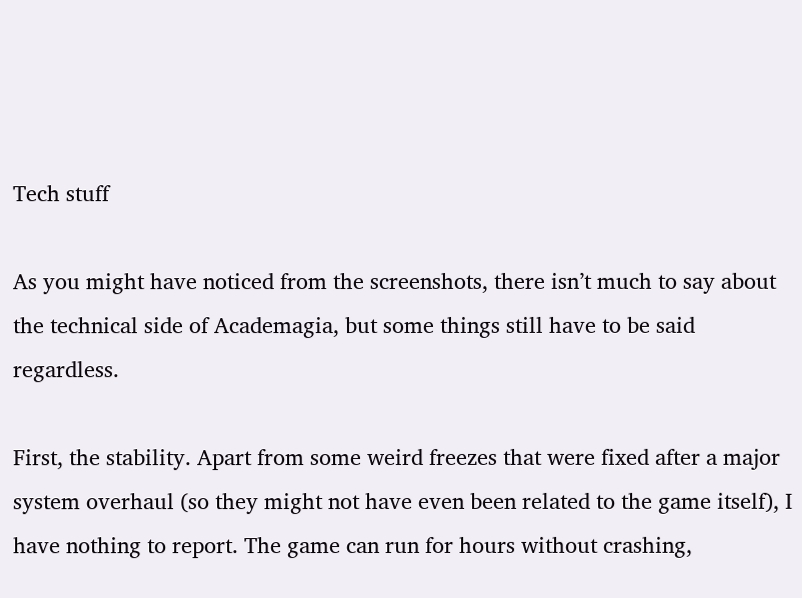Tech stuff

As you might have noticed from the screenshots, there isn’t much to say about the technical side of Academagia, but some things still have to be said regardless.

First, the stability. Apart from some weird freezes that were fixed after a major system overhaul (so they might not have even been related to the game itself), I have nothing to report. The game can run for hours without crashing,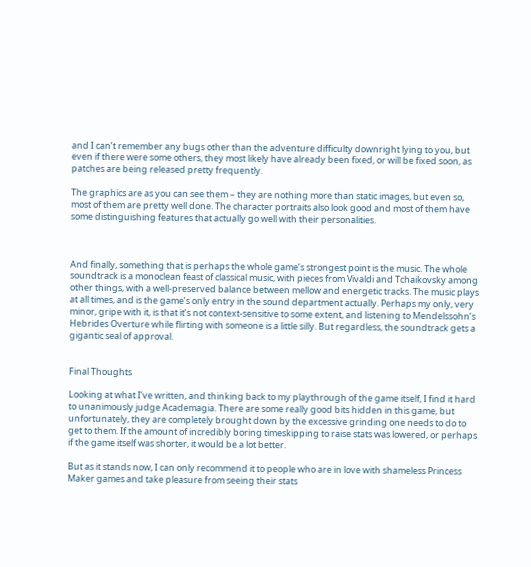and I can’t remember any bugs other than the adventure difficulty downright lying to you, but even if there were some others, they most likely have already been fixed, or will be fixed soon, as patches are being released pretty frequently.

The graphics are as you can see them – they are nothing more than static images, but even so, most of them are pretty well done. The character portraits also look good and most of them have some distinguishing features that actually go well with their personalities.



And finally, something that is perhaps the whole game’s strongest point is the music. The whole soundtrack is a monoclean feast of classical music, with pieces from Vivaldi and Tchaikovsky among other things, with a well-preserved balance between mellow and energetic tracks. The music plays at all times, and is the game’s only entry in the sound department actually. Perhaps my only, very minor, gripe with it, is that it’s not context-sensitive to some extent, and listening to Mendelssohn’s Hebrides Overture while flirting with someone is a little silly. But regardless, the soundtrack gets a gigantic seal of approval.


Final Thoughts

Looking at what I’ve written, and thinking back to my playthrough of the game itself, I find it hard to unanimously judge Academagia. There are some really good bits hidden in this game, but unfortunately, they are completely brought down by the excessive grinding one needs to do to get to them. If the amount of incredibly boring timeskipping to raise stats was lowered, or perhaps if the game itself was shorter, it would be a lot better.

But as it stands now, I can only recommend it to people who are in love with shameless Princess Maker games and take pleasure from seeing their stats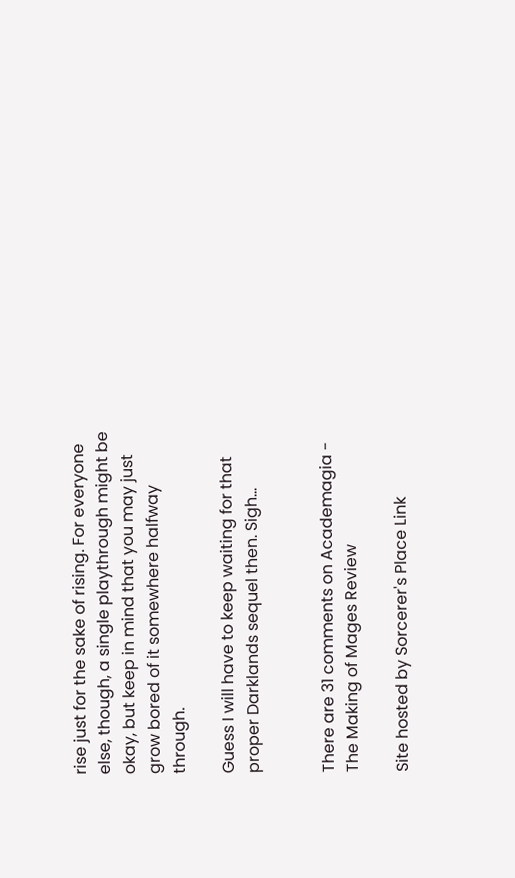rise just for the sake of rising. For everyone else, though, a single playthrough might be okay, but keep in mind that you may just grow bored of it somewhere halfway through.

Guess I will have to keep waiting for that proper Darklands sequel then. Sigh…


There are 31 comments on Academagia - The Making of Mages Review

Site hosted by Sorcerer's Place Link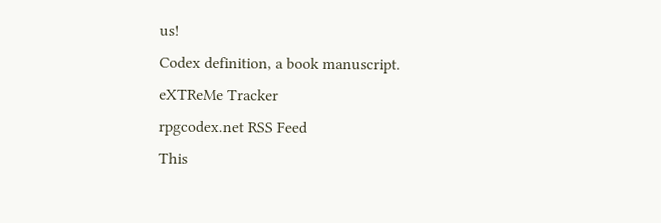us!
Codex definition, a book manuscript.
eXTReMe Tracker
rpgcodex.net RSS Feed
This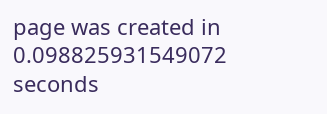page was created in 0.098825931549072 seconds